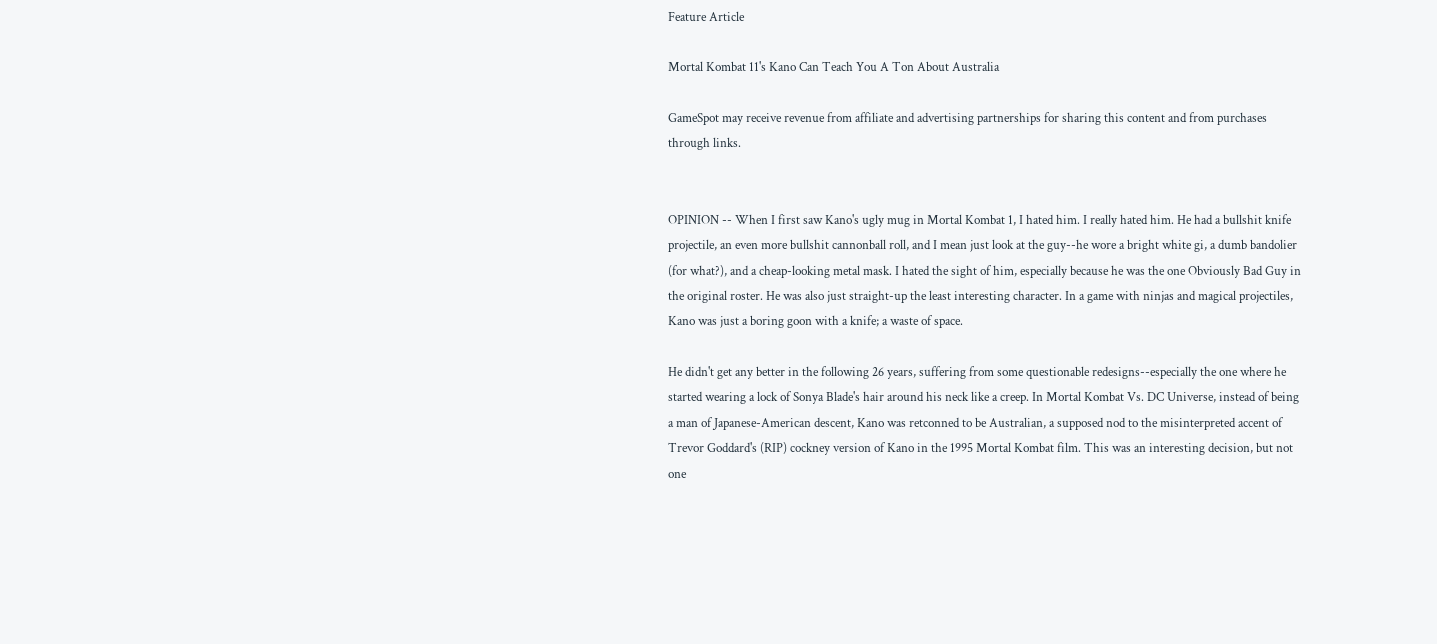Feature Article

Mortal Kombat 11's Kano Can Teach You A Ton About Australia

GameSpot may receive revenue from affiliate and advertising partnerships for sharing this content and from purchases through links.


OPINION -- When I first saw Kano's ugly mug in Mortal Kombat 1, I hated him. I really hated him. He had a bullshit knife projectile, an even more bullshit cannonball roll, and I mean just look at the guy--he wore a bright white gi, a dumb bandolier (for what?), and a cheap-looking metal mask. I hated the sight of him, especially because he was the one Obviously Bad Guy in the original roster. He was also just straight-up the least interesting character. In a game with ninjas and magical projectiles, Kano was just a boring goon with a knife; a waste of space.

He didn't get any better in the following 26 years, suffering from some questionable redesigns--especially the one where he started wearing a lock of Sonya Blade's hair around his neck like a creep. In Mortal Kombat Vs. DC Universe, instead of being a man of Japanese-American descent, Kano was retconned to be Australian, a supposed nod to the misinterpreted accent of Trevor Goddard's (RIP) cockney version of Kano in the 1995 Mortal Kombat film. This was an interesting decision, but not one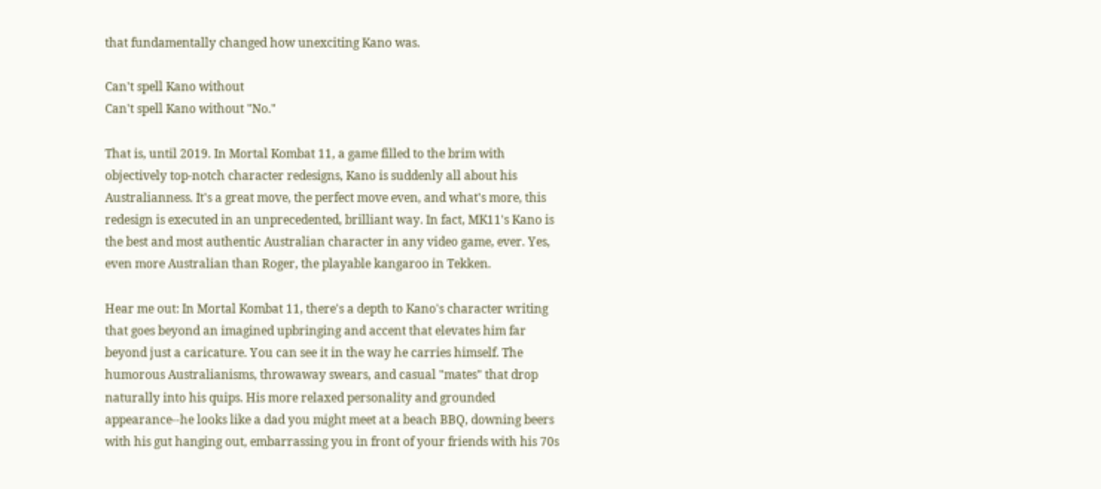that fundamentally changed how unexciting Kano was.

Can't spell Kano without
Can't spell Kano without "No."

That is, until 2019. In Mortal Kombat 11, a game filled to the brim with objectively top-notch character redesigns, Kano is suddenly all about his Australianness. It's a great move, the perfect move even, and what's more, this redesign is executed in an unprecedented, brilliant way. In fact, MK11's Kano is the best and most authentic Australian character in any video game, ever. Yes, even more Australian than Roger, the playable kangaroo in Tekken.

Hear me out: In Mortal Kombat 11, there's a depth to Kano's character writing that goes beyond an imagined upbringing and accent that elevates him far beyond just a caricature. You can see it in the way he carries himself. The humorous Australianisms, throwaway swears, and casual "mates" that drop naturally into his quips. His more relaxed personality and grounded appearance--he looks like a dad you might meet at a beach BBQ, downing beers with his gut hanging out, embarrassing you in front of your friends with his 70s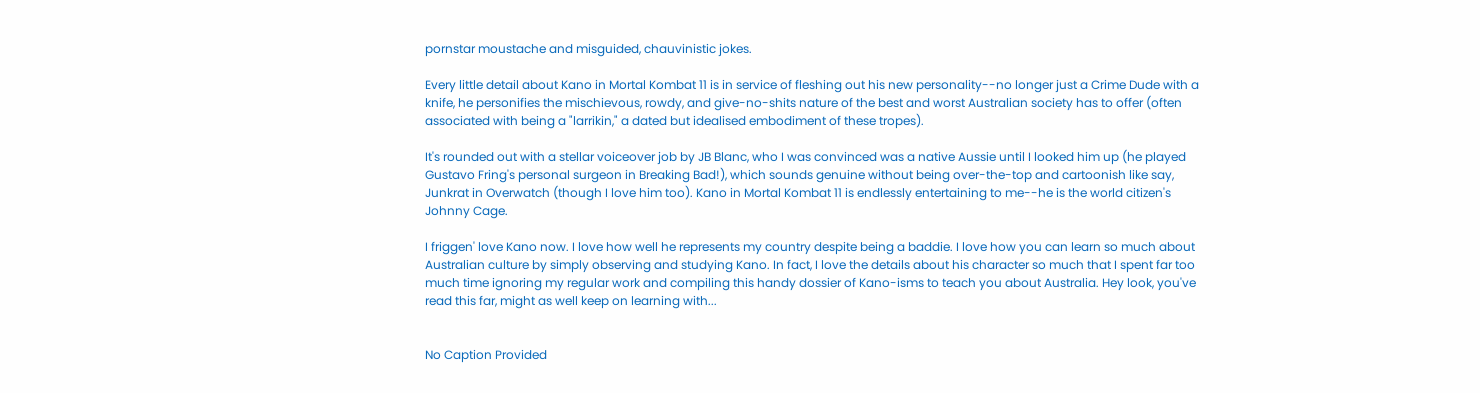pornstar moustache and misguided, chauvinistic jokes.

Every little detail about Kano in Mortal Kombat 11 is in service of fleshing out his new personality--no longer just a Crime Dude with a knife, he personifies the mischievous, rowdy, and give-no-shits nature of the best and worst Australian society has to offer (often associated with being a "larrikin," a dated but idealised embodiment of these tropes).

It's rounded out with a stellar voiceover job by JB Blanc, who I was convinced was a native Aussie until I looked him up (he played Gustavo Fring's personal surgeon in Breaking Bad!), which sounds genuine without being over-the-top and cartoonish like say, Junkrat in Overwatch (though I love him too). Kano in Mortal Kombat 11 is endlessly entertaining to me--he is the world citizen's Johnny Cage.

I friggen' love Kano now. I love how well he represents my country despite being a baddie. I love how you can learn so much about Australian culture by simply observing and studying Kano. In fact, I love the details about his character so much that I spent far too much time ignoring my regular work and compiling this handy dossier of Kano-isms to teach you about Australia. Hey look, you've read this far, might as well keep on learning with...


No Caption Provided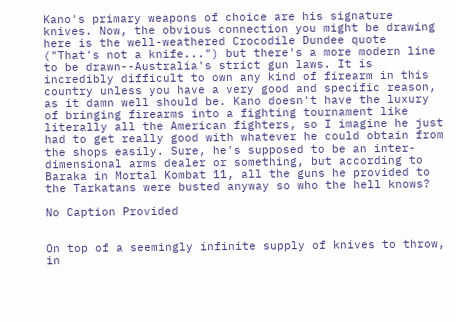Kano's primary weapons of choice are his signature knives. Now, the obvious connection you might be drawing here is the well-weathered Crocodile Dundee quote ("That's not a knife...") but there's a more modern line to be drawn--Australia's strict gun laws. It is incredibly difficult to own any kind of firearm in this country unless you have a very good and specific reason, as it damn well should be. Kano doesn't have the luxury of bringing firearms into a fighting tournament like literally all the American fighters, so I imagine he just had to get really good with whatever he could obtain from the shops easily. Sure, he's supposed to be an inter-dimensional arms dealer or something, but according to Baraka in Mortal Kombat 11, all the guns he provided to the Tarkatans were busted anyway so who the hell knows?

No Caption Provided


On top of a seemingly infinite supply of knives to throw, in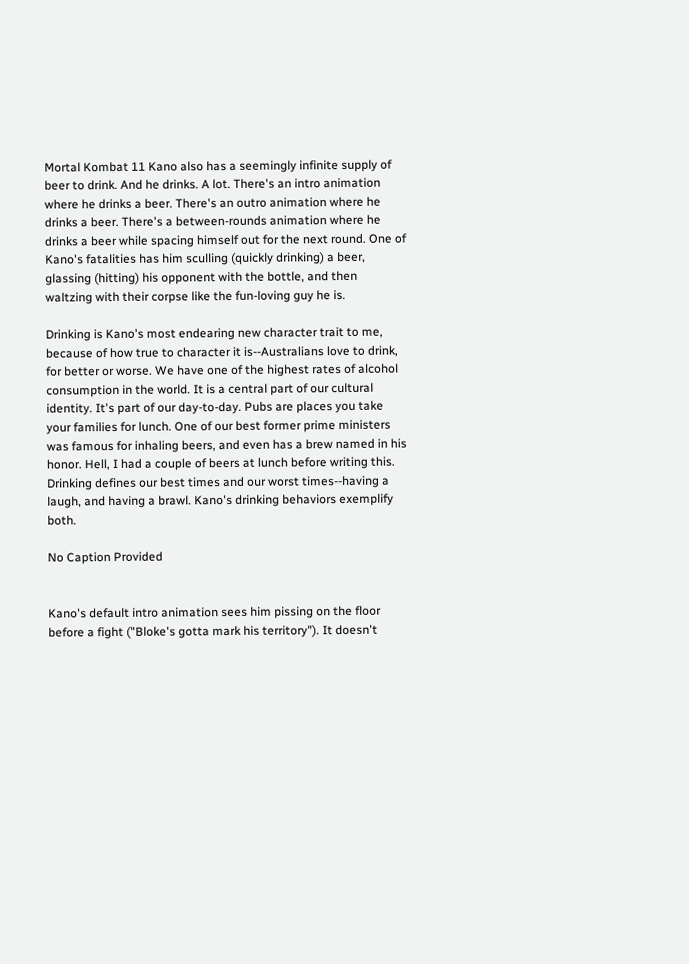Mortal Kombat 11 Kano also has a seemingly infinite supply of beer to drink. And he drinks. A lot. There's an intro animation where he drinks a beer. There's an outro animation where he drinks a beer. There's a between-rounds animation where he drinks a beer while spacing himself out for the next round. One of Kano's fatalities has him sculling (quickly drinking) a beer, glassing (hitting) his opponent with the bottle, and then waltzing with their corpse like the fun-loving guy he is.

Drinking is Kano's most endearing new character trait to me, because of how true to character it is--Australians love to drink, for better or worse. We have one of the highest rates of alcohol consumption in the world. It is a central part of our cultural identity. It's part of our day-to-day. Pubs are places you take your families for lunch. One of our best former prime ministers was famous for inhaling beers, and even has a brew named in his honor. Hell, I had a couple of beers at lunch before writing this. Drinking defines our best times and our worst times--having a laugh, and having a brawl. Kano's drinking behaviors exemplify both.

No Caption Provided


Kano's default intro animation sees him pissing on the floor before a fight ("Bloke's gotta mark his territory"). It doesn't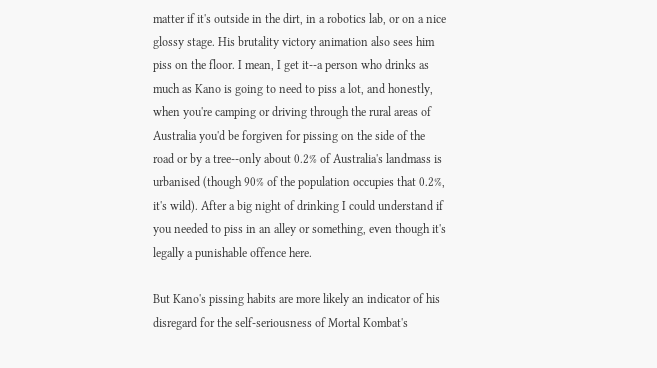matter if it's outside in the dirt, in a robotics lab, or on a nice glossy stage. His brutality victory animation also sees him piss on the floor. I mean, I get it--a person who drinks as much as Kano is going to need to piss a lot, and honestly, when you're camping or driving through the rural areas of Australia you'd be forgiven for pissing on the side of the road or by a tree--only about 0.2% of Australia's landmass is urbanised (though 90% of the population occupies that 0.2%, it's wild). After a big night of drinking I could understand if you needed to piss in an alley or something, even though it's legally a punishable offence here.

But Kano's pissing habits are more likely an indicator of his disregard for the self-seriousness of Mortal Kombat's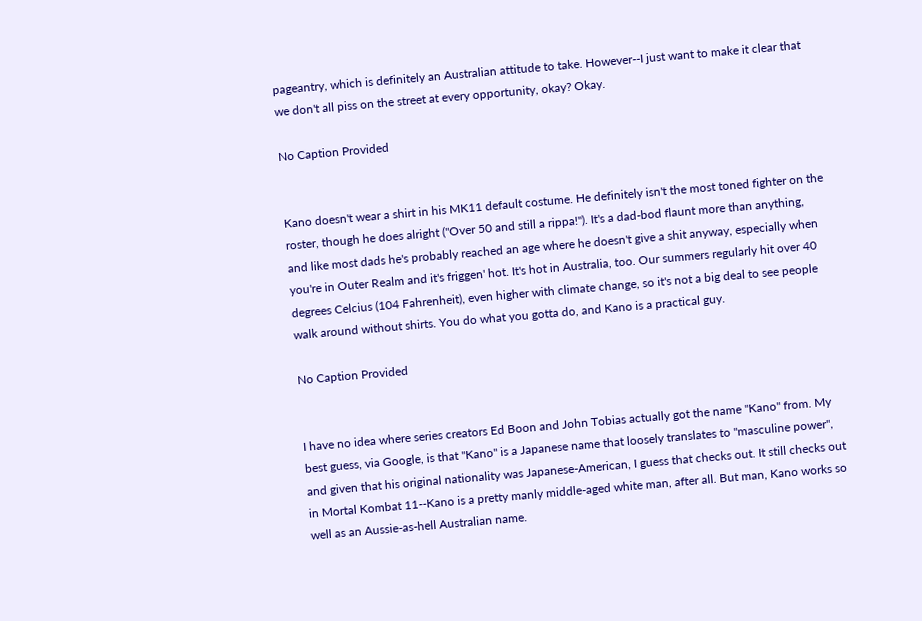pageantry, which is definitely an Australian attitude to take. However--I just want to make it clear that we don't all piss on the street at every opportunity, okay? Okay.

No Caption Provided


Kano doesn't wear a shirt in his MK11 default costume. He definitely isn't the most toned fighter on the roster, though he does alright ("Over 50 and still a rippa!"). It's a dad-bod flaunt more than anything, and like most dads he's probably reached an age where he doesn't give a shit anyway, especially when you're in Outer Realm and it's friggen' hot. It's hot in Australia, too. Our summers regularly hit over 40 degrees Celcius (104 Fahrenheit), even higher with climate change, so it's not a big deal to see people walk around without shirts. You do what you gotta do, and Kano is a practical guy.

No Caption Provided


I have no idea where series creators Ed Boon and John Tobias actually got the name "Kano" from. My best guess, via Google, is that "Kano" is a Japanese name that loosely translates to "masculine power", and given that his original nationality was Japanese-American, I guess that checks out. It still checks out in Mortal Kombat 11--Kano is a pretty manly middle-aged white man, after all. But man, Kano works so well as an Aussie-as-hell Australian name.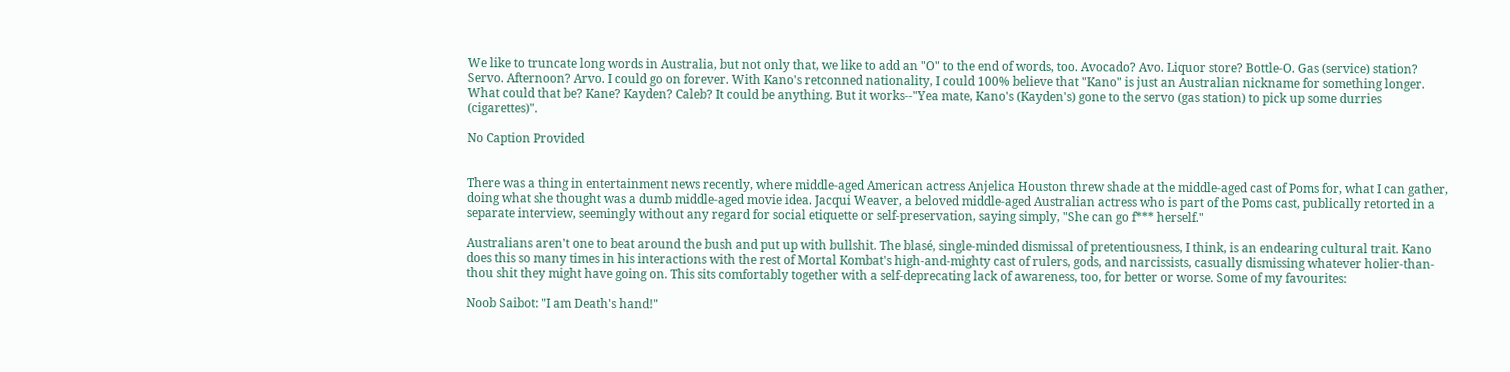We like to truncate long words in Australia, but not only that, we like to add an "O" to the end of words, too. Avocado? Avo. Liquor store? Bottle-O. Gas (service) station? Servo. Afternoon? Arvo. I could go on forever. With Kano's retconned nationality, I could 100% believe that "Kano" is just an Australian nickname for something longer. What could that be? Kane? Kayden? Caleb? It could be anything. But it works--"Yea mate, Kano's (Kayden's) gone to the servo (gas station) to pick up some durries (cigarettes)".

No Caption Provided


There was a thing in entertainment news recently, where middle-aged American actress Anjelica Houston threw shade at the middle-aged cast of Poms for, what I can gather, doing what she thought was a dumb middle-aged movie idea. Jacqui Weaver, a beloved middle-aged Australian actress who is part of the Poms cast, publically retorted in a separate interview, seemingly without any regard for social etiquette or self-preservation, saying simply, "She can go f*** herself."

Australians aren't one to beat around the bush and put up with bullshit. The blasé, single-minded dismissal of pretentiousness, I think, is an endearing cultural trait. Kano does this so many times in his interactions with the rest of Mortal Kombat's high-and-mighty cast of rulers, gods, and narcissists, casually dismissing whatever holier-than-thou shit they might have going on. This sits comfortably together with a self-deprecating lack of awareness, too, for better or worse. Some of my favourites:

Noob Saibot: "I am Death's hand!"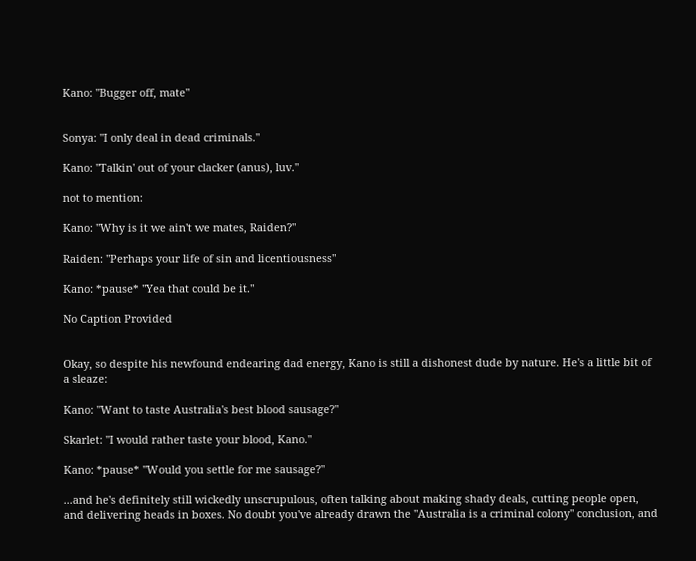Kano: "Bugger off, mate"


Sonya: "I only deal in dead criminals."

Kano: "Talkin' out of your clacker (anus), luv."

not to mention:

Kano: "Why is it we ain't we mates, Raiden?"

Raiden: "Perhaps your life of sin and licentiousness"

Kano: *pause* "Yea that could be it."

No Caption Provided


Okay, so despite his newfound endearing dad energy, Kano is still a dishonest dude by nature. He's a little bit of a sleaze:

Kano: "Want to taste Australia's best blood sausage?"

Skarlet: "I would rather taste your blood, Kano."

Kano: *pause* "Would you settle for me sausage?"

...and he's definitely still wickedly unscrupulous, often talking about making shady deals, cutting people open, and delivering heads in boxes. No doubt you've already drawn the "Australia is a criminal colony" conclusion, and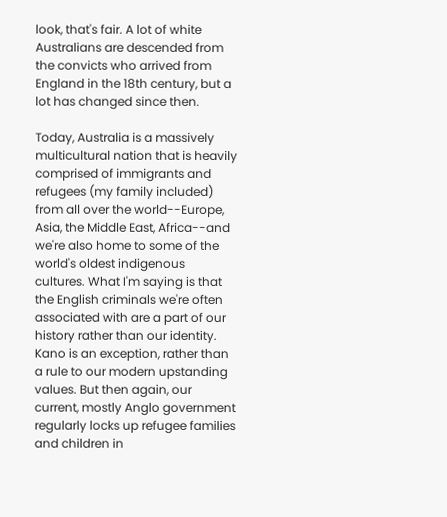look, that's fair. A lot of white Australians are descended from the convicts who arrived from England in the 18th century, but a lot has changed since then.

Today, Australia is a massively multicultural nation that is heavily comprised of immigrants and refugees (my family included) from all over the world--Europe, Asia, the Middle East, Africa--and we're also home to some of the world's oldest indigenous cultures. What I'm saying is that the English criminals we're often associated with are a part of our history rather than our identity. Kano is an exception, rather than a rule to our modern upstanding values. But then again, our current, mostly Anglo government regularly locks up refugee families and children in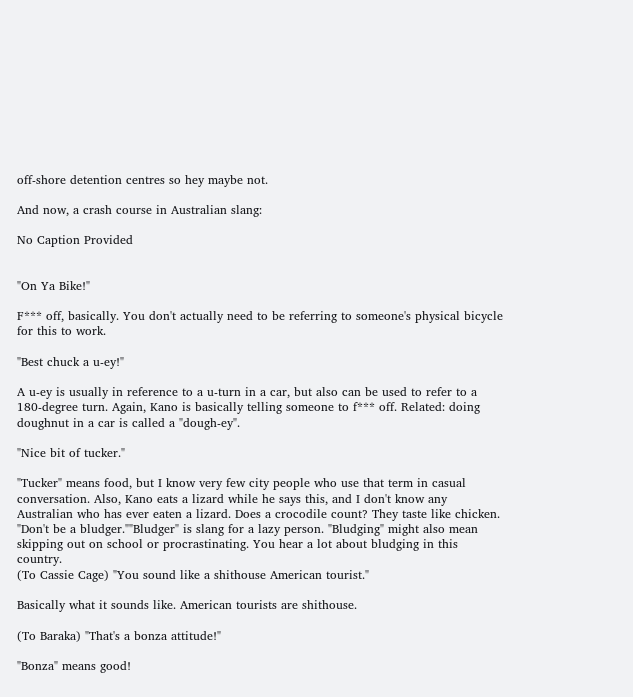off-shore detention centres so hey maybe not.

And now, a crash course in Australian slang:

No Caption Provided


"On Ya Bike!"

F*** off, basically. You don't actually need to be referring to someone's physical bicycle for this to work.

"Best chuck a u-ey!"

A u-ey is usually in reference to a u-turn in a car, but also can be used to refer to a 180-degree turn. Again, Kano is basically telling someone to f*** off. Related: doing doughnut in a car is called a "dough-ey".

"Nice bit of tucker."

"Tucker" means food, but I know very few city people who use that term in casual conversation. Also, Kano eats a lizard while he says this, and I don't know any Australian who has ever eaten a lizard. Does a crocodile count? They taste like chicken.
"Don't be a bludger.""Bludger" is slang for a lazy person. "Bludging" might also mean skipping out on school or procrastinating. You hear a lot about bludging in this country.
(To Cassie Cage) "You sound like a shithouse American tourist."

Basically what it sounds like. American tourists are shithouse.

(To Baraka) "That's a bonza attitude!"

"Bonza" means good!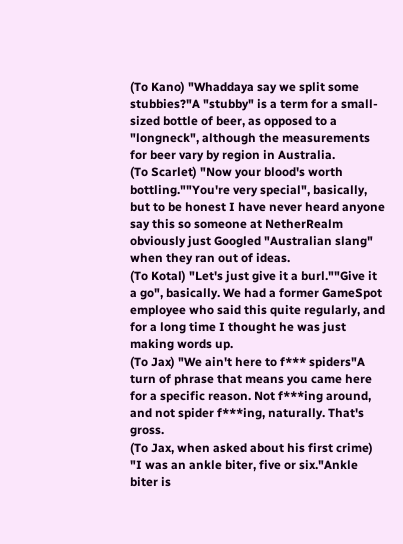(To Kano) "Whaddaya say we split some stubbies?"A "stubby" is a term for a small-sized bottle of beer, as opposed to a "longneck", although the measurements for beer vary by region in Australia.
(To Scarlet) "Now your blood's worth bottling.""You're very special", basically, but to be honest I have never heard anyone say this so someone at NetherRealm obviously just Googled "Australian slang" when they ran out of ideas.
(To Kotal) "Let's just give it a burl.""Give it a go", basically. We had a former GameSpot employee who said this quite regularly, and for a long time I thought he was just making words up.
(To Jax) "We ain't here to f*** spiders"A turn of phrase that means you came here for a specific reason. Not f***ing around, and not spider f***ing, naturally. That's gross.
(To Jax, when asked about his first crime) "I was an ankle biter, five or six."Ankle biter is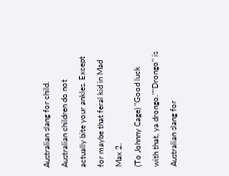Australian slang for child. Australian children do not actually bite your ankles. Except for maybe that feral kid in Mad Max 2.
(To Johnny Cage) "Good luck with that, ya drongo.""Drongo" is Australian slang for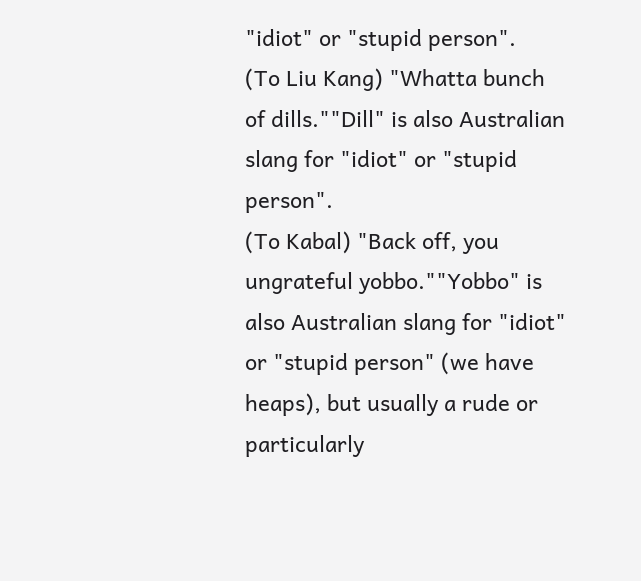"idiot" or "stupid person".
(To Liu Kang) "Whatta bunch of dills.""Dill" is also Australian slang for "idiot" or "stupid person".
(To Kabal) "Back off, you ungrateful yobbo.""Yobbo" is also Australian slang for "idiot" or "stupid person" (we have heaps), but usually a rude or particularly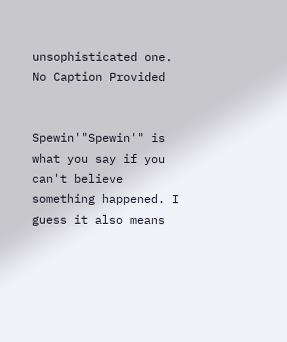unsophisticated one.
No Caption Provided


Spewin'"Spewin'" is what you say if you can't believe something happened. I guess it also means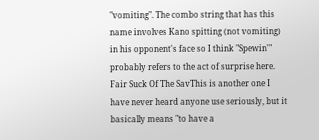"vomiting". The combo string that has this name involves Kano spitting (not vomiting) in his opponent's face so I think "Spewin'" probably refers to the act of surprise here.
Fair Suck Of The SavThis is another one I have never heard anyone use seriously, but it basically means "to have a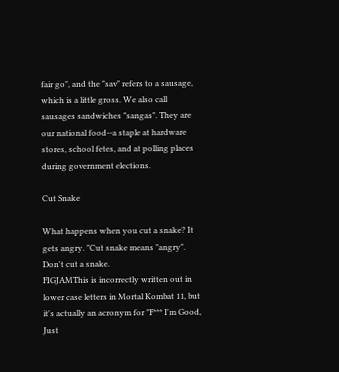fair go", and the "sav" refers to a sausage, which is a little gross. We also call sausages sandwiches "sangas". They are our national food--a staple at hardware stores, school fetes, and at polling places during government elections.

Cut Snake

What happens when you cut a snake? It gets angry. "Cut snake means "angry". Don't cut a snake.
FIGJAMThis is incorrectly written out in lower case letters in Mortal Kombat 11, but it's actually an acronym for "F*** I'm Good, Just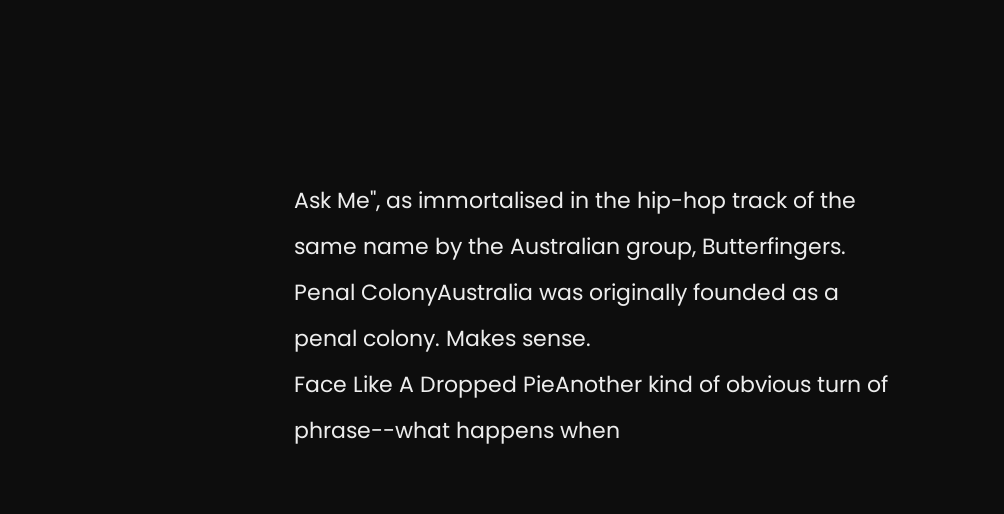Ask Me", as immortalised in the hip-hop track of the same name by the Australian group, Butterfingers.
Penal ColonyAustralia was originally founded as a penal colony. Makes sense.
Face Like A Dropped PieAnother kind of obvious turn of phrase--what happens when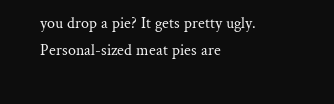you drop a pie? It gets pretty ugly. Personal-sized meat pies are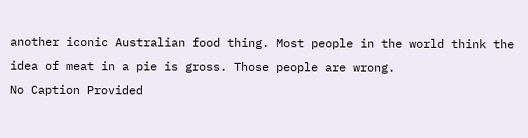another iconic Australian food thing. Most people in the world think the idea of meat in a pie is gross. Those people are wrong.
No Caption Provided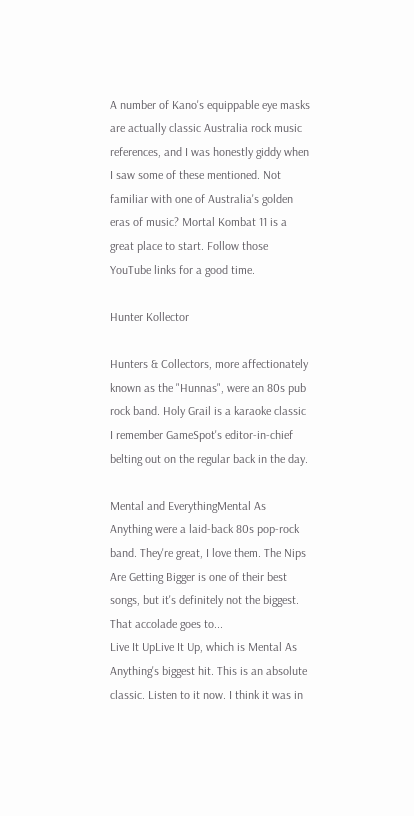A number of Kano's equippable eye masks are actually classic Australia rock music references, and I was honestly giddy when I saw some of these mentioned. Not familiar with one of Australia's golden eras of music? Mortal Kombat 11 is a great place to start. Follow those YouTube links for a good time.

Hunter Kollector

Hunters & Collectors, more affectionately known as the "Hunnas", were an 80s pub rock band. Holy Grail is a karaoke classic I remember GameSpot's editor-in-chief belting out on the regular back in the day.

Mental and EverythingMental As Anything were a laid-back 80s pop-rock band. They're great, I love them. The Nips Are Getting Bigger is one of their best songs, but it's definitely not the biggest. That accolade goes to...
Live It UpLive It Up, which is Mental As Anything's biggest hit. This is an absolute classic. Listen to it now. I think it was in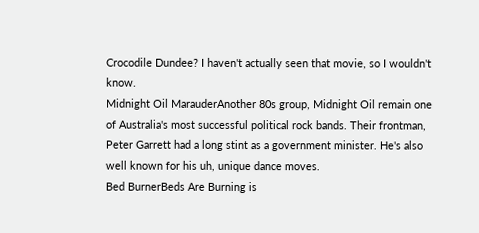Crocodile Dundee? I haven't actually seen that movie, so I wouldn't know.
Midnight Oil MarauderAnother 80s group, Midnight Oil remain one of Australia's most successful political rock bands. Their frontman, Peter Garrett had a long stint as a government minister. He's also well known for his uh, unique dance moves.
Bed BurnerBeds Are Burning is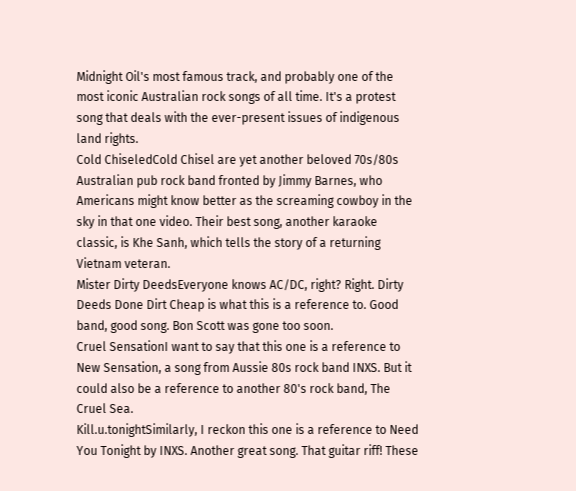Midnight Oil's most famous track, and probably one of the most iconic Australian rock songs of all time. It's a protest song that deals with the ever-present issues of indigenous land rights.
Cold ChiseledCold Chisel are yet another beloved 70s/80s Australian pub rock band fronted by Jimmy Barnes, who Americans might know better as the screaming cowboy in the sky in that one video. Their best song, another karaoke classic, is Khe Sanh, which tells the story of a returning Vietnam veteran.
Mister Dirty DeedsEveryone knows AC/DC, right? Right. Dirty Deeds Done Dirt Cheap is what this is a reference to. Good band, good song. Bon Scott was gone too soon.
Cruel SensationI want to say that this one is a reference to New Sensation, a song from Aussie 80s rock band INXS. But it could also be a reference to another 80's rock band, The Cruel Sea.
Kill.u.tonightSimilarly, I reckon this one is a reference to Need You Tonight by INXS. Another great song. That guitar riff! These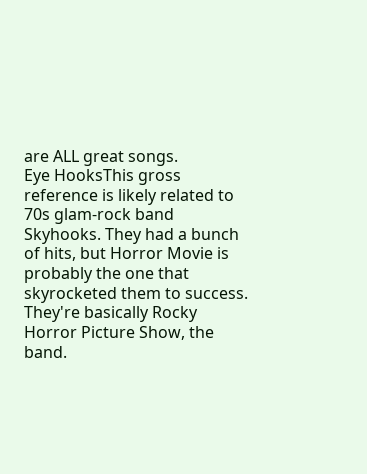are ALL great songs.
Eye HooksThis gross reference is likely related to 70s glam-rock band Skyhooks. They had a bunch of hits, but Horror Movie is probably the one that skyrocketed them to success. They're basically Rocky Horror Picture Show, the band.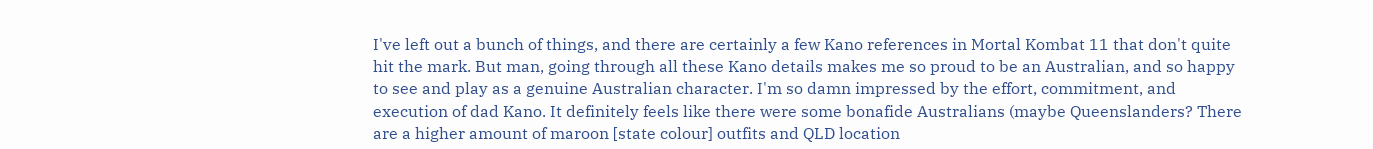I've left out a bunch of things, and there are certainly a few Kano references in Mortal Kombat 11 that don't quite hit the mark. But man, going through all these Kano details makes me so proud to be an Australian, and so happy to see and play as a genuine Australian character. I'm so damn impressed by the effort, commitment, and execution of dad Kano. It definitely feels like there were some bonafide Australians (maybe Queenslanders? There are a higher amount of maroon [state colour] outfits and QLD location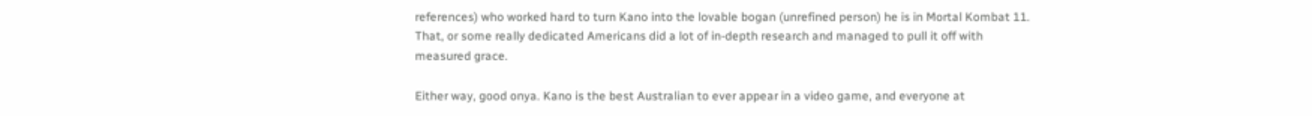references) who worked hard to turn Kano into the lovable bogan (unrefined person) he is in Mortal Kombat 11. That, or some really dedicated Americans did a lot of in-depth research and managed to pull it off with measured grace.

Either way, good onya. Kano is the best Australian to ever appear in a video game, and everyone at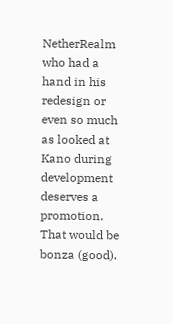NetherRealm who had a hand in his redesign or even so much as looked at Kano during development deserves a promotion. That would be bonza (good).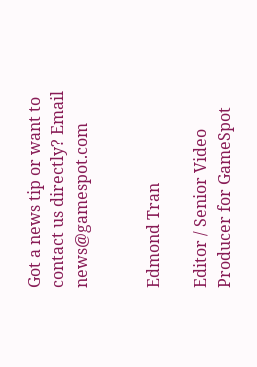Got a news tip or want to contact us directly? Email news@gamespot.com


Edmond Tran

Editor / Senior Video Producer for GameSpot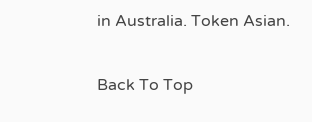in Australia. Token Asian.

Back To Top